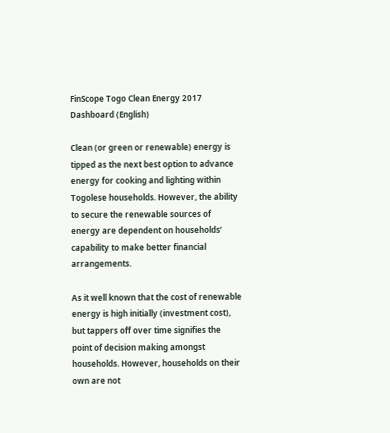FinScope Togo Clean Energy 2017 Dashboard (English)

Clean (or green or renewable) energy is tipped as the next best option to advance energy for cooking and lighting within Togolese households. However, the ability to secure the renewable sources of energy are dependent on households’ capability to make better financial arrangements.

As it well known that the cost of renewable energy is high initially (investment cost), but tappers off over time signifies the point of decision making amongst households. However, households on their own are not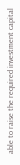able to raise the required investment capital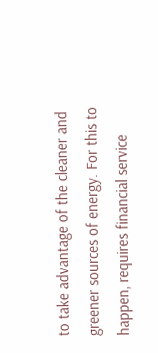to take advantage of the cleaner and greener sources of energy. For this to happen, requires financial service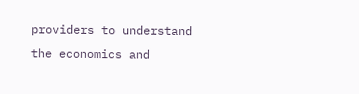providers to understand the economics and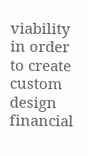viability in order to create custom design financial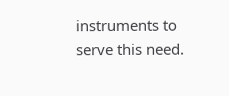instruments to serve this need.